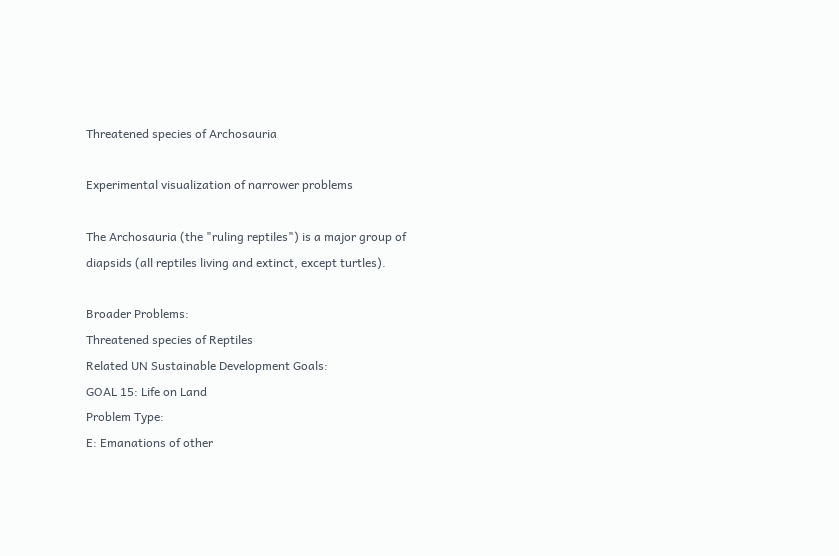Threatened species of Archosauria

Experimental visualization of narrower problems

The Archosauria (the "ruling reptiles") is a major group of diapsids (all reptiles living and extinct, except turtles).

Broader Problems:
Threatened species of Reptiles
Related UN Sustainable Development Goals:
GOAL 15: Life on Land
Problem Type:
E: Emanations of other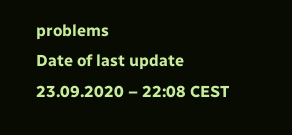problems
Date of last update
23.09.2020 – 22:08 CEST